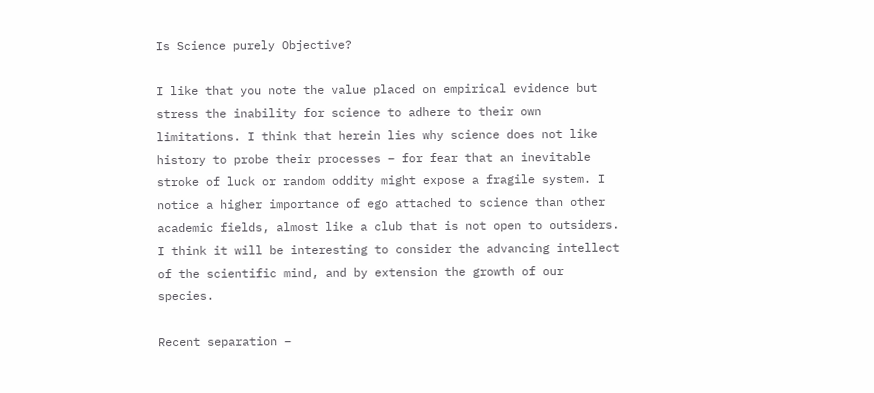Is Science purely Objective?

I like that you note the value placed on empirical evidence but stress the inability for science to adhere to their own limitations. I think that herein lies why science does not like history to probe their processes – for fear that an inevitable stroke of luck or random oddity might expose a fragile system. I notice a higher importance of ego attached to science than other academic fields, almost like a club that is not open to outsiders. I think it will be interesting to consider the advancing intellect of the scientific mind, and by extension the growth of our species.

Recent separation –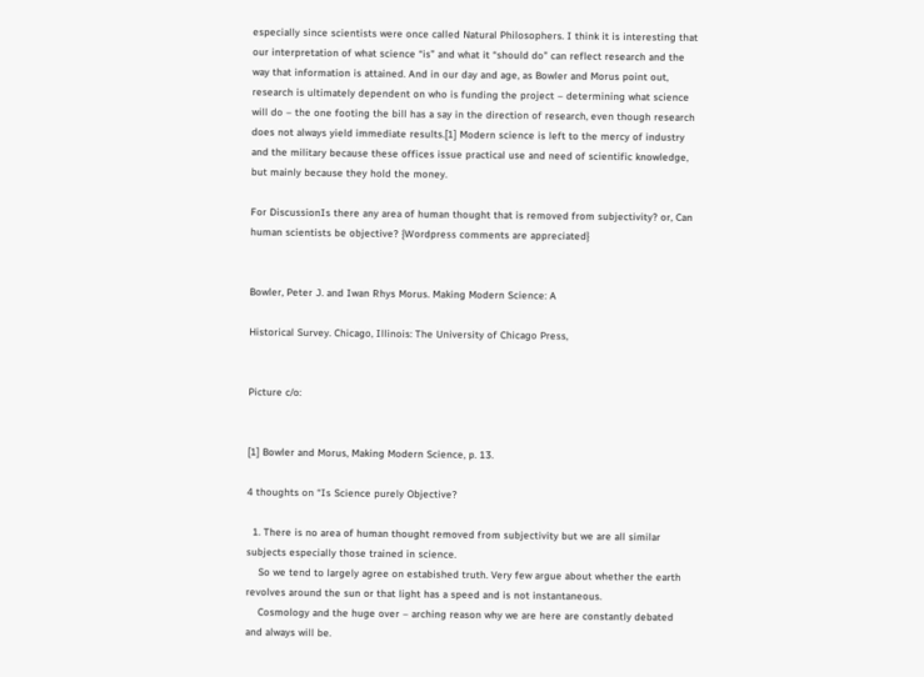especially since scientists were once called Natural Philosophers. I think it is interesting that our interpretation of what science “is” and what it “should do” can reflect research and the way that information is attained. And in our day and age, as Bowler and Morus point out, research is ultimately dependent on who is funding the project – determining what science will do – the one footing the bill has a say in the direction of research, even though research does not always yield immediate results.[1] Modern science is left to the mercy of industry and the military because these offices issue practical use and need of scientific knowledge, but mainly because they hold the money.

For DiscussionIs there any area of human thought that is removed from subjectivity? or, Can human scientists be objective? {Wordpress comments are appreciated}


Bowler, Peter J. and Iwan Rhys Morus. Making Modern Science: A

Historical Survey. Chicago, Illinois: The University of Chicago Press,


Picture c/o:


[1] Bowler and Morus, Making Modern Science, p. 13.

4 thoughts on “Is Science purely Objective?

  1. There is no area of human thought removed from subjectivity but we are all similar subjects especially those trained in science.
    So we tend to largely agree on estabished truth. Very few argue about whether the earth revolves around the sun or that light has a speed and is not instantaneous.
    Cosmology and the huge over – arching reason why we are here are constantly debated and always will be.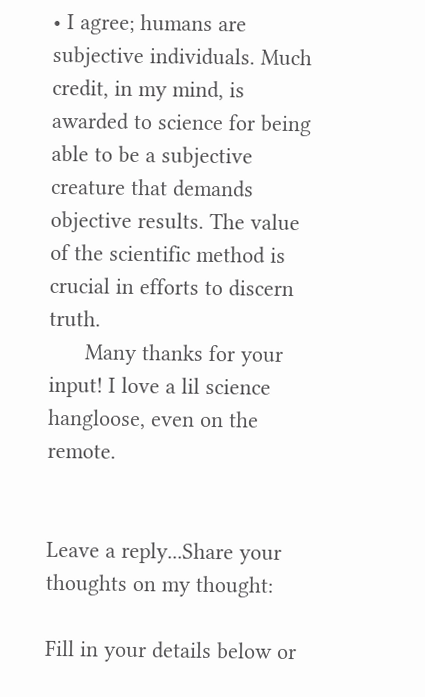• I agree; humans are subjective individuals. Much credit, in my mind, is awarded to science for being able to be a subjective creature that demands objective results. The value of the scientific method is crucial in efforts to discern truth.
      Many thanks for your input! I love a lil science hangloose, even on the remote.


Leave a reply...Share your thoughts on my thought:

Fill in your details below or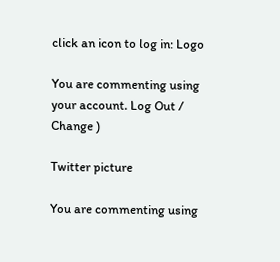click an icon to log in: Logo

You are commenting using your account. Log Out /  Change )

Twitter picture

You are commenting using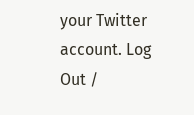your Twitter account. Log Out /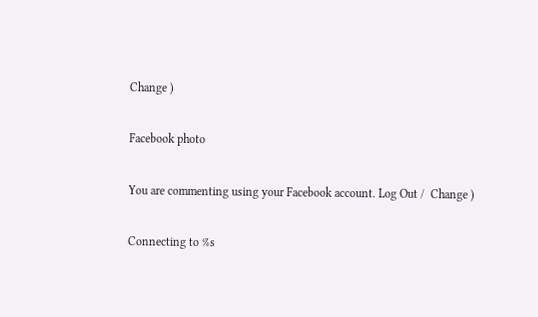Change )

Facebook photo

You are commenting using your Facebook account. Log Out /  Change )

Connecting to %s